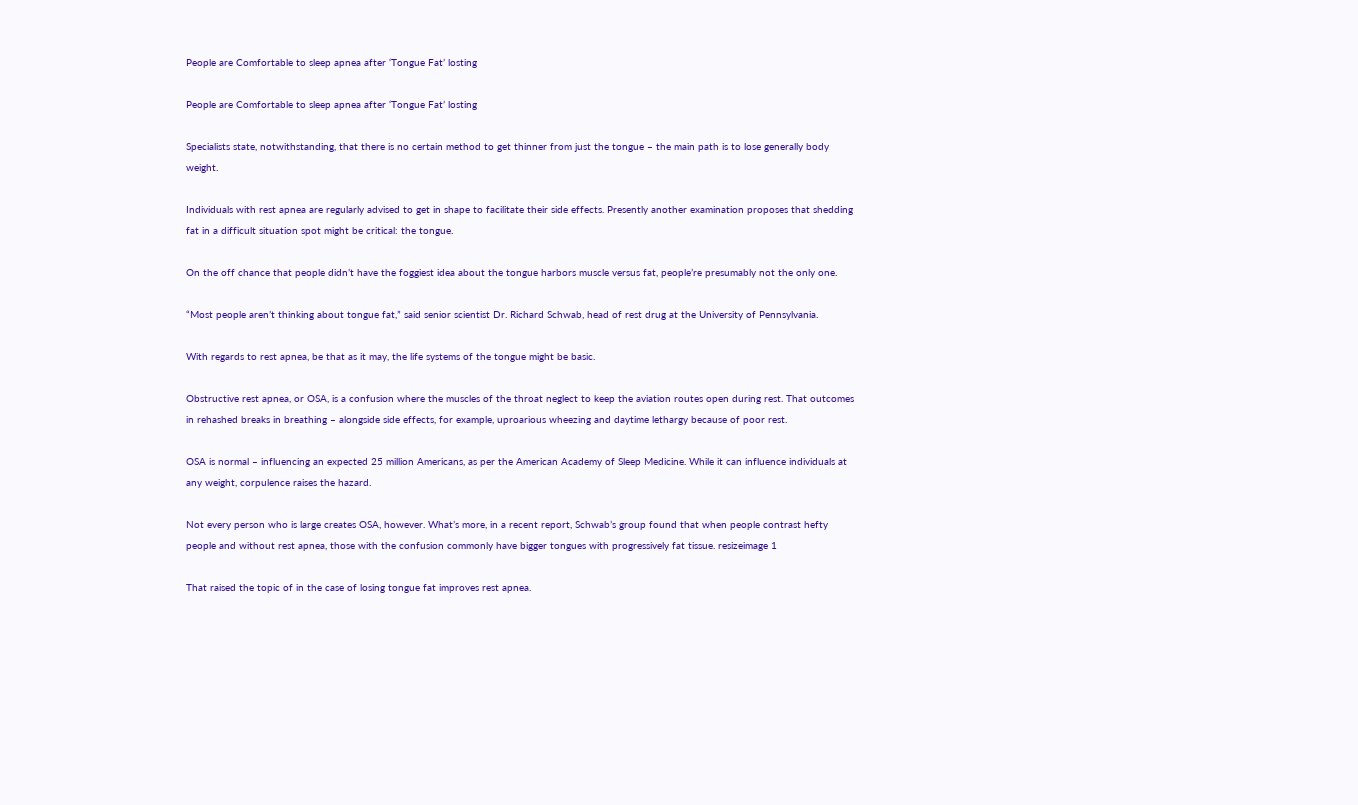People are Comfortable to sleep apnea after ‘Tongue Fat’ losting

People are Comfortable to sleep apnea after ‘Tongue Fat’ losting

Specialists state, notwithstanding, that there is no certain method to get thinner from just the tongue – the main path is to lose generally body weight.

Individuals with rest apnea are regularly advised to get in shape to facilitate their side effects. Presently another examination proposes that shedding fat in a difficult situation spot might be critical: the tongue.

On the off chance that people didn’t have the foggiest idea about the tongue harbors muscle versus fat, people’re presumably not the only one.

“Most people aren’t thinking about tongue fat,” said senior scientist Dr. Richard Schwab, head of rest drug at the University of Pennsylvania.

With regards to rest apnea, be that as it may, the life systems of the tongue might be basic.

Obstructive rest apnea, or OSA, is a confusion where the muscles of the throat neglect to keep the aviation routes open during rest. That outcomes in rehashed breaks in breathing – alongside side effects, for example, uproarious wheezing and daytime lethargy because of poor rest.

OSA is normal – influencing an expected 25 million Americans, as per the American Academy of Sleep Medicine. While it can influence individuals at any weight, corpulence raises the hazard.

Not every person who is large creates OSA, however. What’s more, in a recent report, Schwab’s group found that when people contrast hefty people and without rest apnea, those with the confusion commonly have bigger tongues with progressively fat tissue. resizeimage 1

That raised the topic of in the case of losing tongue fat improves rest apnea.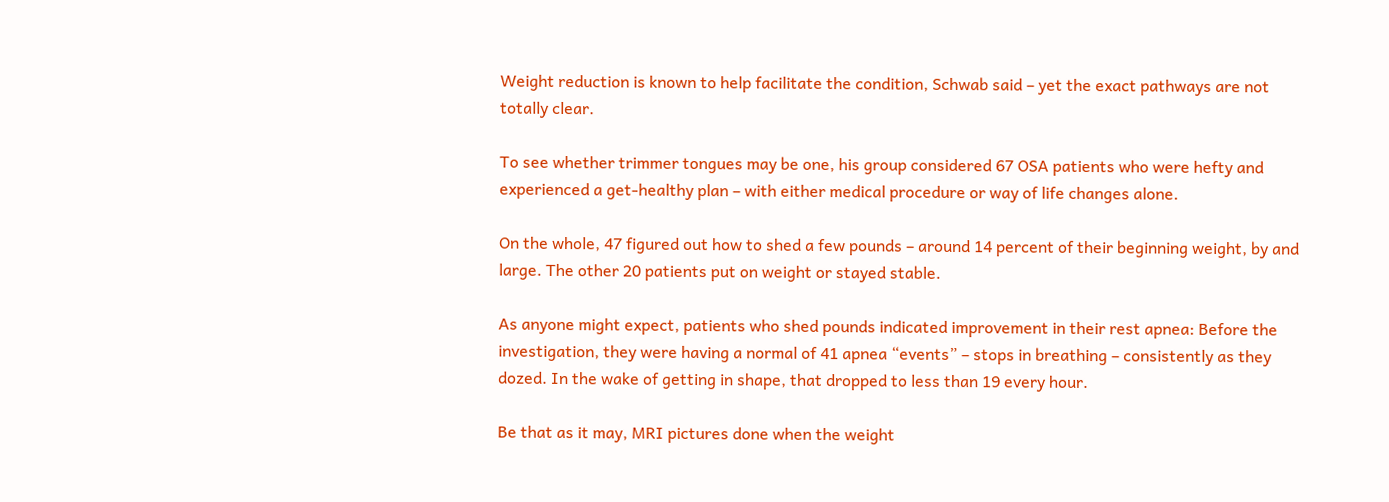Weight reduction is known to help facilitate the condition, Schwab said – yet the exact pathways are not totally clear.

To see whether trimmer tongues may be one, his group considered 67 OSA patients who were hefty and experienced a get-healthy plan – with either medical procedure or way of life changes alone.

On the whole, 47 figured out how to shed a few pounds – around 14 percent of their beginning weight, by and large. The other 20 patients put on weight or stayed stable.

As anyone might expect, patients who shed pounds indicated improvement in their rest apnea: Before the investigation, they were having a normal of 41 apnea “events” – stops in breathing – consistently as they dozed. In the wake of getting in shape, that dropped to less than 19 every hour.

Be that as it may, MRI pictures done when the weight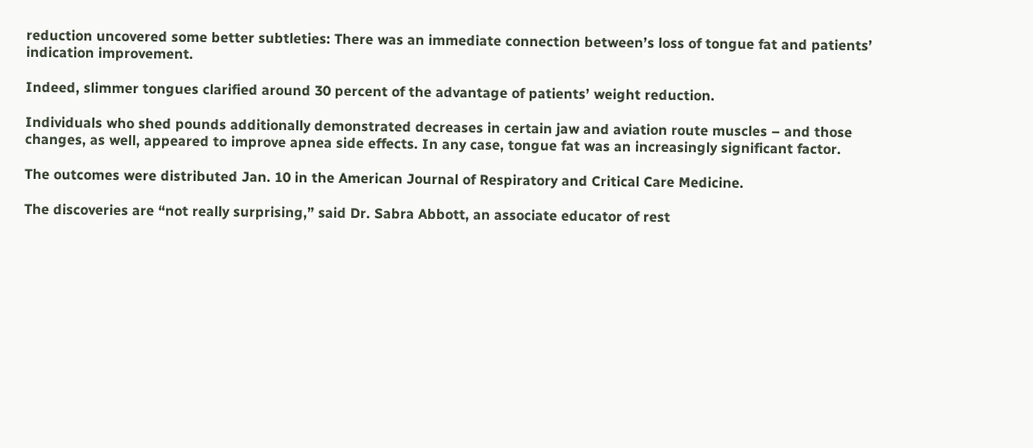reduction uncovered some better subtleties: There was an immediate connection between’s loss of tongue fat and patients’ indication improvement.

Indeed, slimmer tongues clarified around 30 percent of the advantage of patients’ weight reduction.

Individuals who shed pounds additionally demonstrated decreases in certain jaw and aviation route muscles – and those changes, as well, appeared to improve apnea side effects. In any case, tongue fat was an increasingly significant factor.

The outcomes were distributed Jan. 10 in the American Journal of Respiratory and Critical Care Medicine.

The discoveries are “not really surprising,” said Dr. Sabra Abbott, an associate educator of rest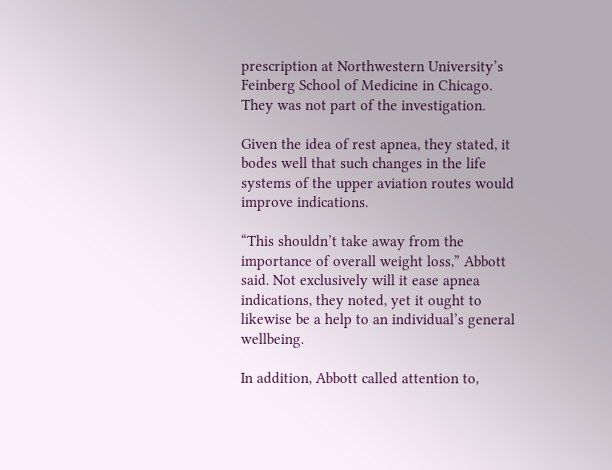prescription at Northwestern University’s Feinberg School of Medicine in Chicago. They was not part of the investigation.

Given the idea of rest apnea, they stated, it bodes well that such changes in the life systems of the upper aviation routes would improve indications.

“This shouldn’t take away from the importance of overall weight loss,” Abbott said. Not exclusively will it ease apnea indications, they noted, yet it ought to likewise be a help to an individual’s general wellbeing.

In addition, Abbott called attention to,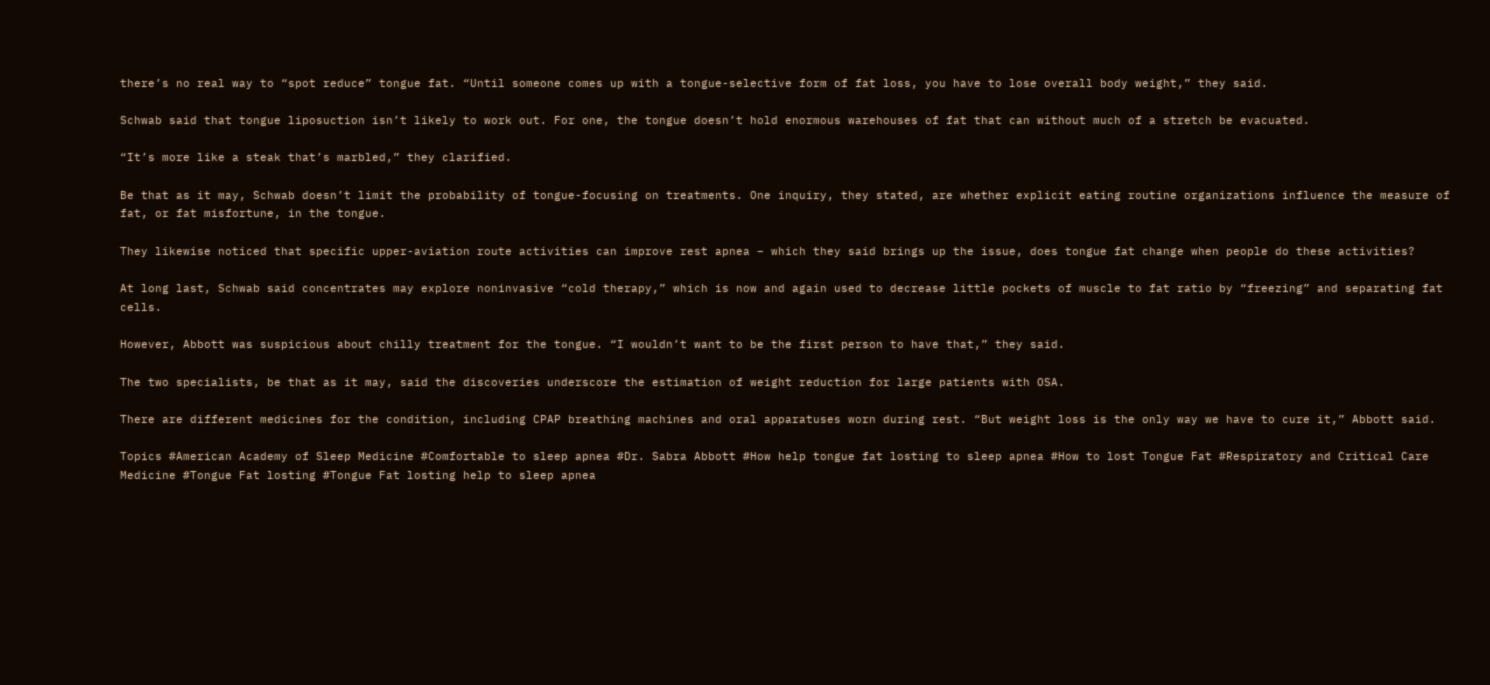there’s no real way to “spot reduce” tongue fat. “Until someone comes up with a tongue-selective form of fat loss, you have to lose overall body weight,” they said.

Schwab said that tongue liposuction isn’t likely to work out. For one, the tongue doesn’t hold enormous warehouses of fat that can without much of a stretch be evacuated.

“It’s more like a steak that’s marbled,” they clarified.

Be that as it may, Schwab doesn’t limit the probability of tongue-focusing on treatments. One inquiry, they stated, are whether explicit eating routine organizations influence the measure of fat, or fat misfortune, in the tongue.

They likewise noticed that specific upper-aviation route activities can improve rest apnea – which they said brings up the issue, does tongue fat change when people do these activities?

At long last, Schwab said concentrates may explore noninvasive “cold therapy,” which is now and again used to decrease little pockets of muscle to fat ratio by “freezing” and separating fat cells.

However, Abbott was suspicious about chilly treatment for the tongue. “I wouldn’t want to be the first person to have that,” they said.

The two specialists, be that as it may, said the discoveries underscore the estimation of weight reduction for large patients with OSA.

There are different medicines for the condition, including CPAP breathing machines and oral apparatuses worn during rest. “But weight loss is the only way we have to cure it,” Abbott said.

Topics #American Academy of Sleep Medicine #Comfortable to sleep apnea #Dr. Sabra Abbott #How help tongue fat losting to sleep apnea #How to lost Tongue Fat #Respiratory and Critical Care Medicine #Tongue Fat losting #Tongue Fat losting help to sleep apnea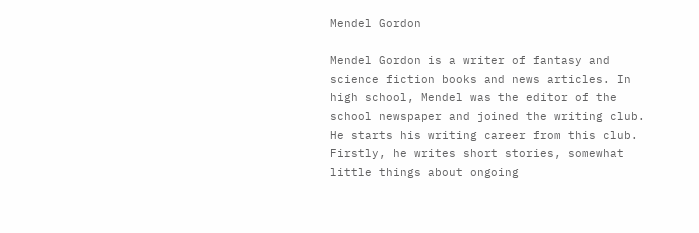Mendel Gordon

Mendel Gordon is a writer of fantasy and science fiction books and news articles. In high school, Mendel was the editor of the school newspaper and joined the writing club. He starts his writing career from this club. Firstly, he writes short stories, somewhat little things about ongoing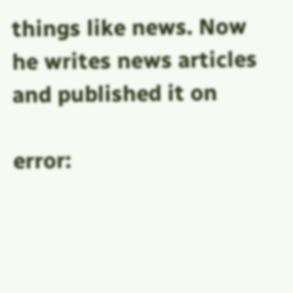things like news. Now he writes news articles and published it on

error: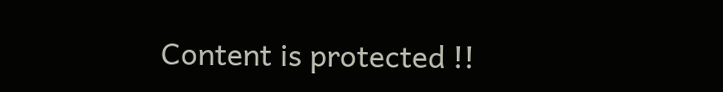Content is protected !!